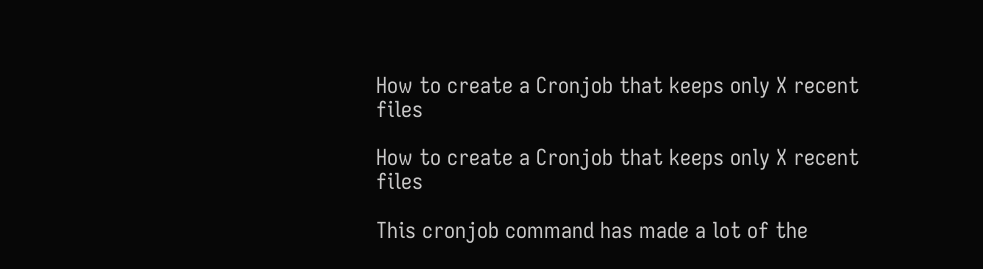How to create a Cronjob that keeps only X recent files

How to create a Cronjob that keeps only X recent files

This cronjob command has made a lot of the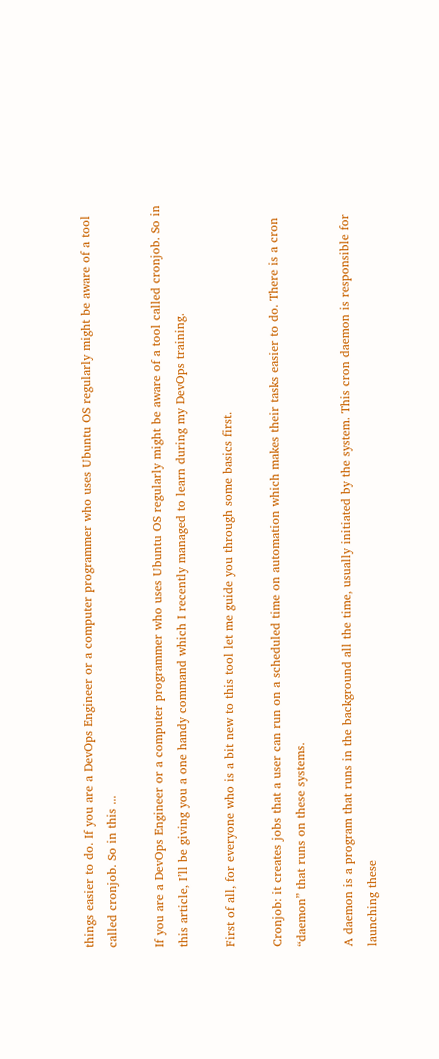things easier to do. If you are a DevOps Engineer or a computer programmer who uses Ubuntu OS regularly might be aware of a tool called cronjob. So in this ...

If you are a DevOps Engineer or a computer programmer who uses Ubuntu OS regularly might be aware of a tool called cronjob. So in this article, I’ll be giving you a one handy command which I recently managed to learn during my DevOps training.

First of all, for everyone who is a bit new to this tool let me guide you through some basics first.

Cronjob: it creates jobs that a user can run on a scheduled time on automation which makes their tasks easier to do. There is a cron “daemon” that runs on these systems.

A daemon is a program that runs in the background all the time, usually initiated by the system. This cron daemon is responsible for launching these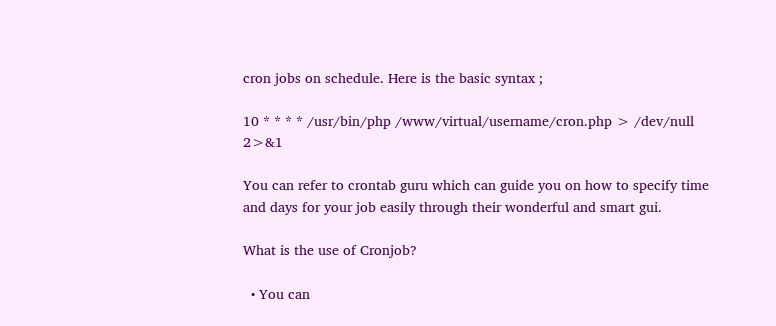cron jobs on schedule. Here is the basic syntax ;

10 * * * * /usr/bin/php /www/virtual/username/cron.php > /dev/null 2>&1

You can refer to crontab guru which can guide you on how to specify time and days for your job easily through their wonderful and smart gui.

What is the use of Cronjob?

  • You can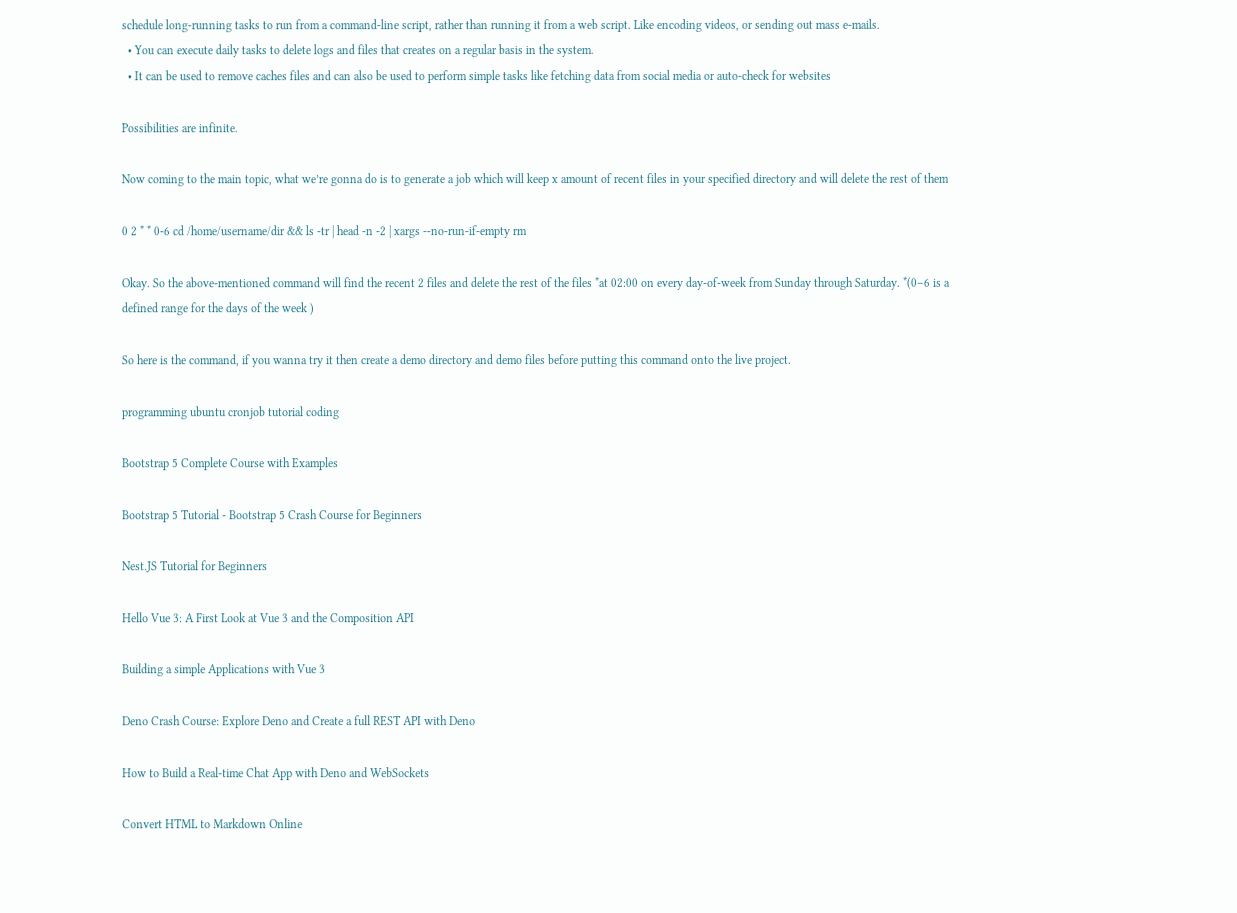schedule long-running tasks to run from a command-line script, rather than running it from a web script. Like encoding videos, or sending out mass e-mails.
  • You can execute daily tasks to delete logs and files that creates on a regular basis in the system.
  • It can be used to remove caches files and can also be used to perform simple tasks like fetching data from social media or auto-check for websites

Possibilities are infinite.

Now coming to the main topic, what we’re gonna do is to generate a job which will keep x amount of recent files in your specified directory and will delete the rest of them

0 2 * * 0-6 cd /home/username/dir && ls -tr | head -n -2 | xargs --no-run-if-empty rm

Okay. So the above-mentioned command will find the recent 2 files and delete the rest of the files *at 02:00 on every day-of-week from Sunday through Saturday. *(0–6 is a defined range for the days of the week )

So here is the command, if you wanna try it then create a demo directory and demo files before putting this command onto the live project.

programming ubuntu cronjob tutorial coding

Bootstrap 5 Complete Course with Examples

Bootstrap 5 Tutorial - Bootstrap 5 Crash Course for Beginners

Nest.JS Tutorial for Beginners

Hello Vue 3: A First Look at Vue 3 and the Composition API

Building a simple Applications with Vue 3

Deno Crash Course: Explore Deno and Create a full REST API with Deno

How to Build a Real-time Chat App with Deno and WebSockets

Convert HTML to Markdown Online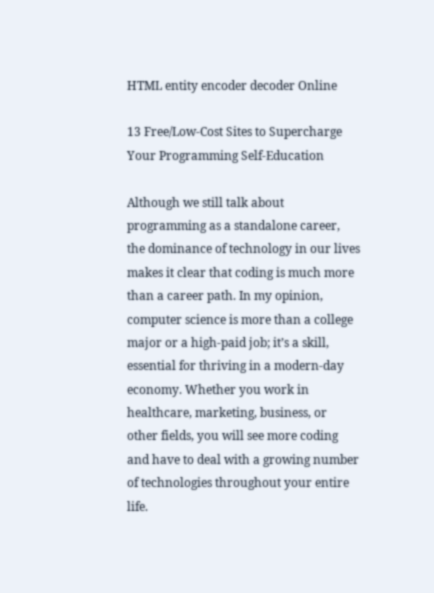HTML entity encoder decoder Online

13 Free/Low-Cost Sites to Supercharge Your Programming Self-Education

Although we still talk about programming as a standalone career, the dominance of technology in our lives makes it clear that coding is much more than a career path. In my opinion, computer science is more than a college major or a high-paid job; it’s a skill, essential for thriving in a modern-day economy. Whether you work in healthcare, marketing, business, or other fields, you will see more coding and have to deal with a growing number of technologies throughout your entire life.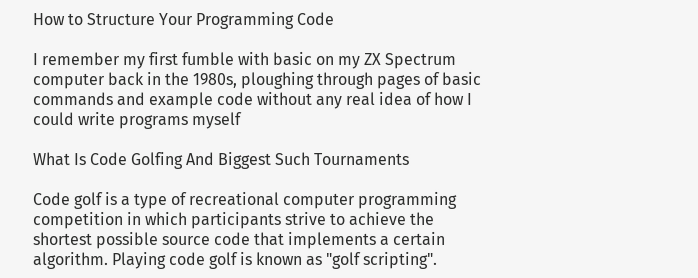How to Structure Your Programming Code

I remember my first fumble with basic on my ZX Spectrum computer back in the 1980s, ploughing through pages of basic commands and example code without any real idea of how I could write programs myself

What Is Code Golfing And Biggest Such Tournaments

Code golf is a type of recreational computer programming competition in which participants strive to achieve the shortest possible source code that implements a certain algorithm. Playing code golf is known as "golf scripting".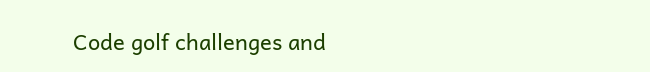Code golf challenges and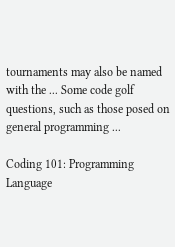tournaments may also be named with the ... Some code golf questions, such as those posed on general programming ...

Coding 101: Programming Language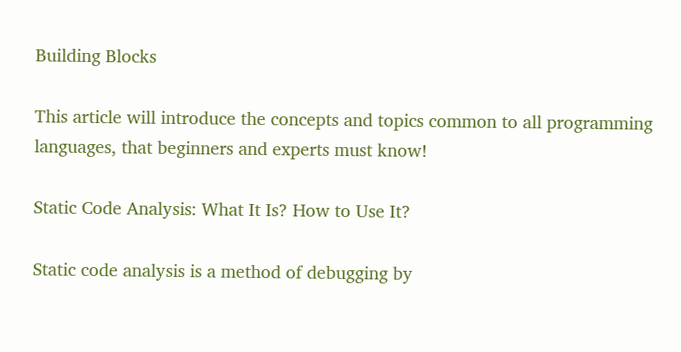Building Blocks

This article will introduce the concepts and topics common to all programming languages, that beginners and experts must know!

Static Code Analysis: What It Is? How to Use It?

Static code analysis is a method of debugging by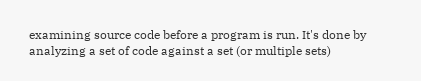examining source code before a program is run. It's done by analyzing a set of code against a set (or multiple sets)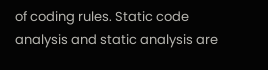of coding rules. Static code analysis and static analysis are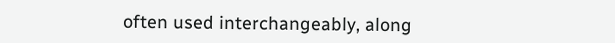often used interchangeably, along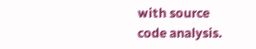with source code analysis.